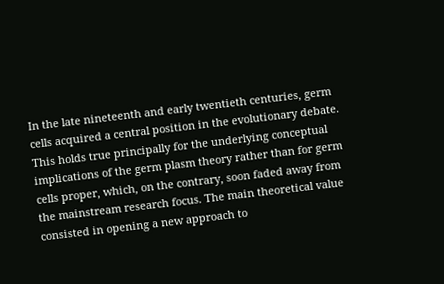In the late nineteenth and early twentieth centuries, germ cells acquired a central position in the evolutionary debate. This holds true principally for the underlying conceptual implications of the germ plasm theory rather than for germ cells proper, which, on the contrary, soon faded away from the mainstream research focus. The main theoretical value consisted in opening a new approach to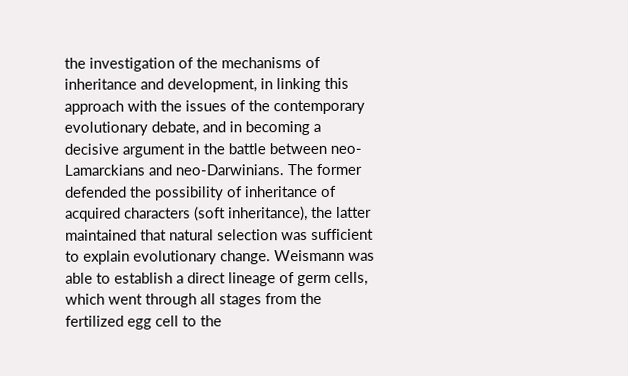the investigation of the mechanisms of inheritance and development, in linking this approach with the issues of the contemporary evolutionary debate, and in becoming a decisive argument in the battle between neo-Lamarckians and neo-Darwinians. The former defended the possibility of inheritance of acquired characters (soft inheritance), the latter maintained that natural selection was sufficient to explain evolutionary change. Weismann was able to establish a direct lineage of germ cells, which went through all stages from the fertilized egg cell to the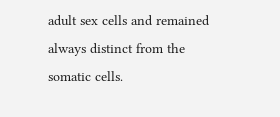adult sex cells and remained always distinct from the somatic cells.